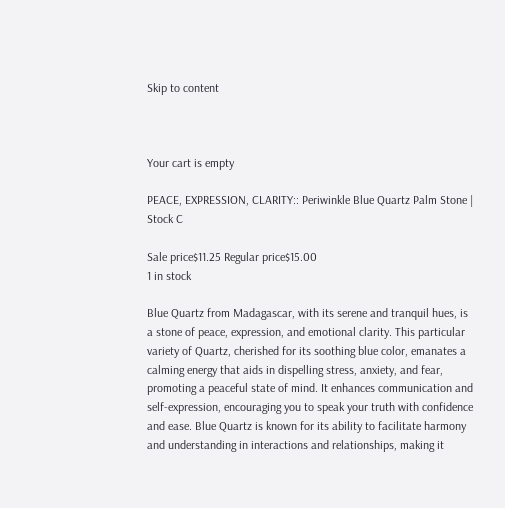Skip to content



Your cart is empty

PEACE, EXPRESSION, CLARITY:: Periwinkle Blue Quartz Palm Stone | Stock C

Sale price$11.25 Regular price$15.00
1 in stock

Blue Quartz from Madagascar, with its serene and tranquil hues, is a stone of peace, expression, and emotional clarity. This particular variety of Quartz, cherished for its soothing blue color, emanates a calming energy that aids in dispelling stress, anxiety, and fear, promoting a peaceful state of mind. It enhances communication and self-expression, encouraging you to speak your truth with confidence and ease. Blue Quartz is known for its ability to facilitate harmony and understanding in interactions and relationships, making it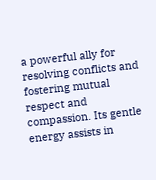a powerful ally for resolving conflicts and fostering mutual respect and compassion. Its gentle energy assists in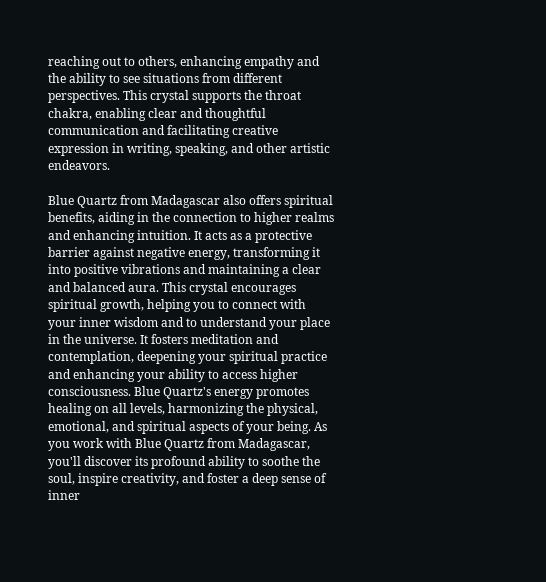reaching out to others, enhancing empathy and the ability to see situations from different perspectives. This crystal supports the throat chakra, enabling clear and thoughtful communication and facilitating creative expression in writing, speaking, and other artistic endeavors.

Blue Quartz from Madagascar also offers spiritual benefits, aiding in the connection to higher realms and enhancing intuition. It acts as a protective barrier against negative energy, transforming it into positive vibrations and maintaining a clear and balanced aura. This crystal encourages spiritual growth, helping you to connect with your inner wisdom and to understand your place in the universe. It fosters meditation and contemplation, deepening your spiritual practice and enhancing your ability to access higher consciousness. Blue Quartz's energy promotes healing on all levels, harmonizing the physical, emotional, and spiritual aspects of your being. As you work with Blue Quartz from Madagascar, you'll discover its profound ability to soothe the soul, inspire creativity, and foster a deep sense of inner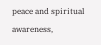peace and spiritual awareness,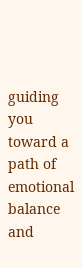guiding you toward a path of emotional balance and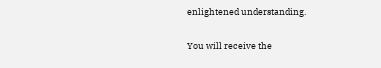enlightened understanding.

You will receive the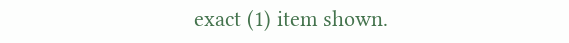exact (1) item shown.